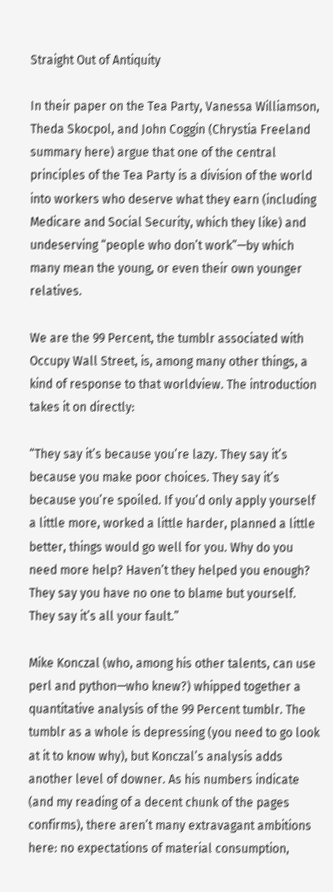Straight Out of Antiquity

In their paper on the Tea Party, Vanessa Williamson, Theda Skocpol, and John Coggin (Chrystia Freeland summary here) argue that one of the central principles of the Tea Party is a division of the world into workers who deserve what they earn (including Medicare and Social Security, which they like) and undeserving “people who don’t work”—by which many mean the young, or even their own younger relatives.

We are the 99 Percent, the tumblr associated with Occupy Wall Street, is, among many other things, a kind of response to that worldview. The introduction takes it on directly:

“They say it’s because you’re lazy. They say it’s because you make poor choices. They say it’s because you’re spoiled. If you’d only apply yourself a little more, worked a little harder, planned a little better, things would go well for you. Why do you need more help? Haven’t they helped you enough? They say you have no one to blame but yourself. They say it’s all your fault.”

Mike Konczal (who, among his other talents, can use perl and python—who knew?) whipped together a quantitative analysis of the 99 Percent tumblr. The tumblr as a whole is depressing (you need to go look at it to know why), but Konczal’s analysis adds another level of downer. As his numbers indicate (and my reading of a decent chunk of the pages confirms), there aren’t many extravagant ambitions here: no expectations of material consumption,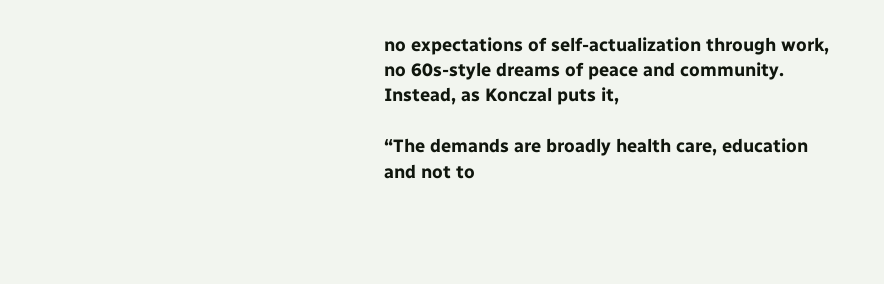no expectations of self-actualization through work, no 60s-style dreams of peace and community. Instead, as Konczal puts it,

“The demands are broadly health care, education and not to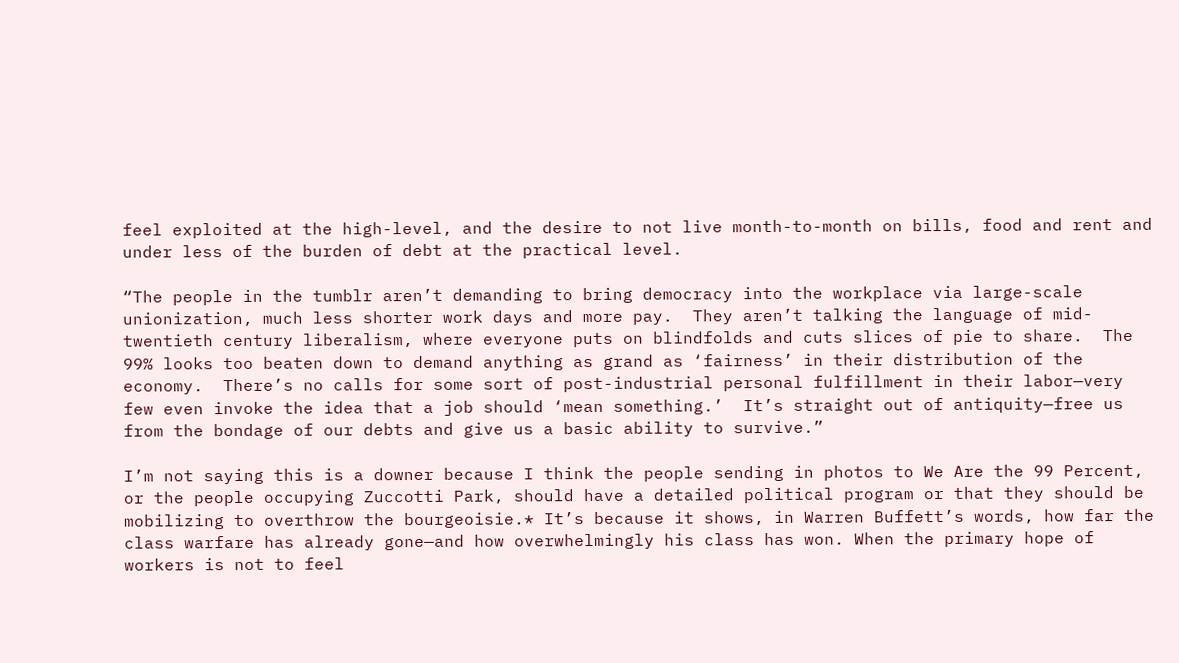feel exploited at the high-level, and the desire to not live month-to-month on bills, food and rent and under less of the burden of debt at the practical level.

“The people in the tumblr aren’t demanding to bring democracy into the workplace via large-scale unionization, much less shorter work days and more pay.  They aren’t talking the language of mid-twentieth century liberalism, where everyone puts on blindfolds and cuts slices of pie to share.  The 99% looks too beaten down to demand anything as grand as ‘fairness’ in their distribution of the economy.  There’s no calls for some sort of post-industrial personal fulfillment in their labor—very few even invoke the idea that a job should ‘mean something.’  It’s straight out of antiquity—free us from the bondage of our debts and give us a basic ability to survive.”

I’m not saying this is a downer because I think the people sending in photos to We Are the 99 Percent, or the people occupying Zuccotti Park, should have a detailed political program or that they should be mobilizing to overthrow the bourgeoisie.* It’s because it shows, in Warren Buffett’s words, how far the class warfare has already gone—and how overwhelmingly his class has won. When the primary hope of workers is not to feel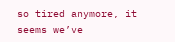so tired anymore, it seems we’ve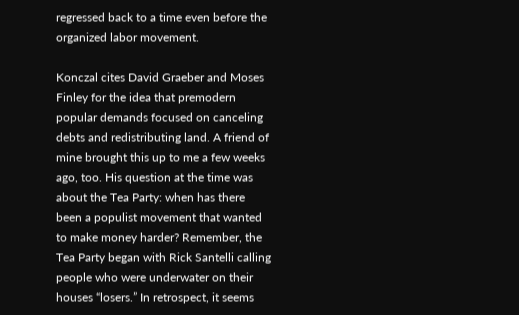regressed back to a time even before the organized labor movement.

Konczal cites David Graeber and Moses Finley for the idea that premodern popular demands focused on canceling debts and redistributing land. A friend of mine brought this up to me a few weeks ago, too. His question at the time was about the Tea Party: when has there been a populist movement that wanted to make money harder? Remember, the Tea Party began with Rick Santelli calling people who were underwater on their houses “losers.” In retrospect, it seems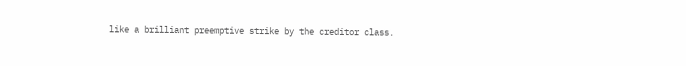like a brilliant preemptive strike by the creditor class.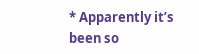* Apparently it’s been so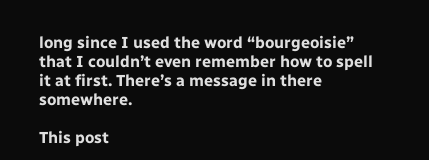long since I used the word “bourgeoisie” that I couldn’t even remember how to spell it at first. There’s a message in there somewhere.

This post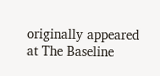originally appeared at The Baseline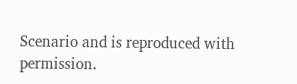Scenario and is reproduced with permission.